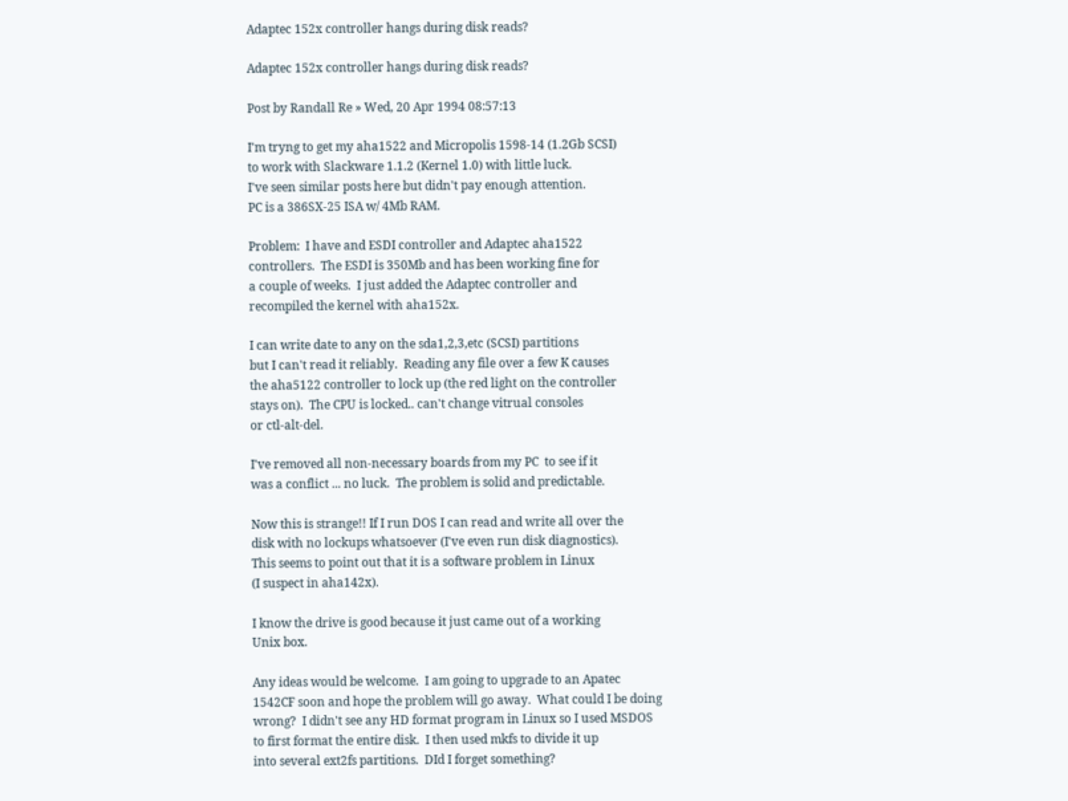Adaptec 152x controller hangs during disk reads?

Adaptec 152x controller hangs during disk reads?

Post by Randall Re » Wed, 20 Apr 1994 08:57:13

I'm tryng to get my aha1522 and Micropolis 1598-14 (1.2Gb SCSI)
to work with Slackware 1.1.2 (Kernel 1.0) with little luck.
I've seen similar posts here but didn't pay enough attention.
PC is a 386SX-25 ISA w/ 4Mb RAM.

Problem:  I have and ESDI controller and Adaptec aha1522
controllers.  The ESDI is 350Mb and has been working fine for
a couple of weeks.  I just added the Adaptec controller and
recompiled the kernel with aha152x.

I can write date to any on the sda1,2,3,etc (SCSI) partitions
but I can't read it reliably.  Reading any file over a few K causes
the aha5122 controller to lock up (the red light on the controller
stays on).  The CPU is locked.. can't change vitrual consoles
or ctl-alt-del.

I've removed all non-necessary boards from my PC  to see if it
was a conflict ... no luck.  The problem is solid and predictable.

Now this is strange!! If I run DOS I can read and write all over the
disk with no lockups whatsoever (I've even run disk diagnostics).
This seems to point out that it is a software problem in Linux
(I suspect in aha142x).

I know the drive is good because it just came out of a working
Unix box.

Any ideas would be welcome.  I am going to upgrade to an Apatec
1542CF soon and hope the problem will go away.  What could I be doing
wrong?  I didn't see any HD format program in Linux so I used MSDOS
to first format the entire disk.  I then used mkfs to divide it up
into several ext2fs partitions.  DId I forget something?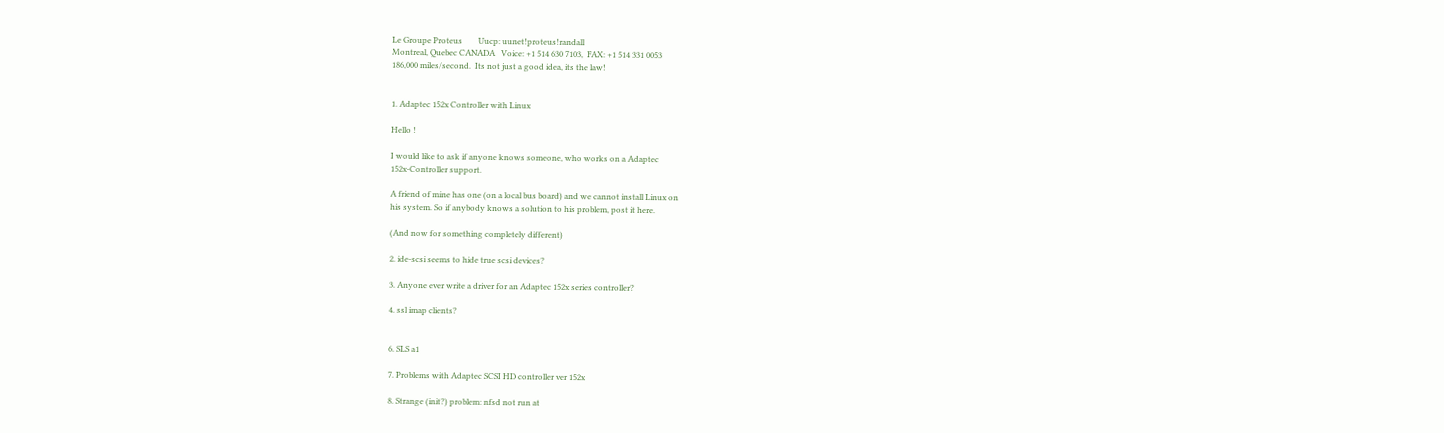Le Groupe Proteus        Uucp: uunet!proteus!randall
Montreal, Quebec CANADA   Voice: +1 514 630 7103,  FAX: +1 514 331 0053
186,000 miles/second.  Its not just a good idea, its the law!


1. Adaptec 152x Controller with Linux

Hello !

I would like to ask if anyone knows someone, who works on a Adaptec
152x-Controller support.

A friend of mine has one (on a local bus board) and we cannot install Linux on
his system. So if anybody knows a solution to his problem, post it here.

(And now for something completely different)

2. ide-scsi seems to hide true scsi devices?

3. Anyone ever write a driver for an Adaptec 152x series controller?

4. ssl imap clients?


6. SLS a1

7. Problems with Adaptec SCSI HD controller ver 152x

8. Strange (init?) problem: nfsd not run at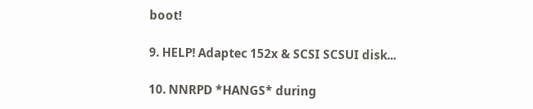boot!

9. HELP! Adaptec 152x & SCSI SCSUI disk...

10. NNRPD *HANGS* during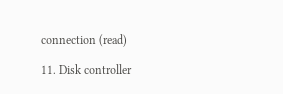connection (read)

11. Disk controller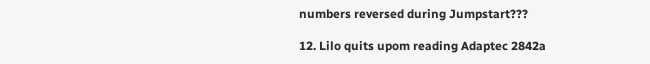numbers reversed during Jumpstart???

12. Lilo quits upom reading Adaptec 2842a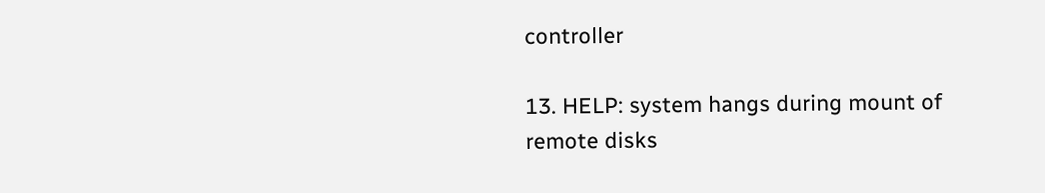controller

13. HELP: system hangs during mount of remote disks